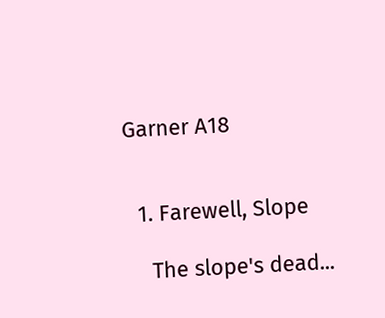Garner A18


  1. Farewell, Slope

    The slope's dead...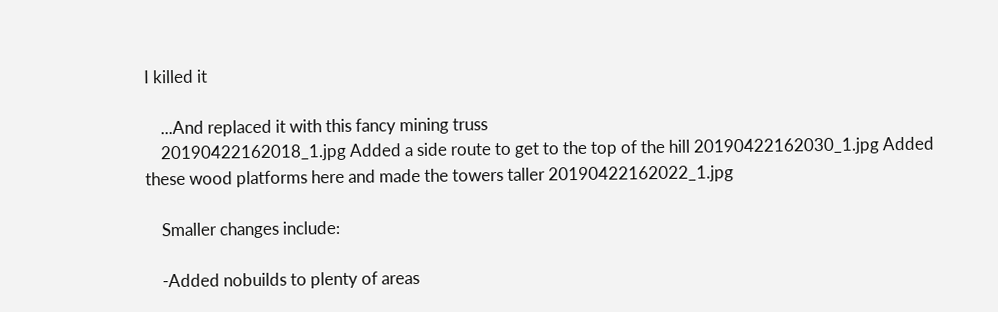I killed it

    ...And replaced it with this fancy mining truss
    20190422162018_1.jpg Added a side route to get to the top of the hill 20190422162030_1.jpg Added these wood platforms here and made the towers taller 20190422162022_1.jpg

    Smaller changes include:

    -Added nobuilds to plenty of areas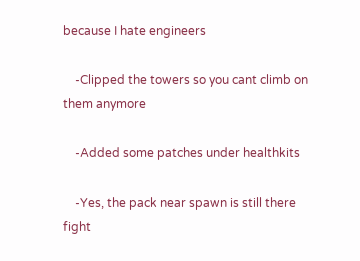because I hate engineers

    -Clipped the towers so you cant climb on them anymore

    -Added some patches under healthkits

    -Yes, the pack near spawn is still there fight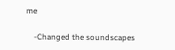me

    -Changed the soundscapes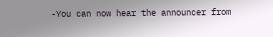-You can now hear the announcer from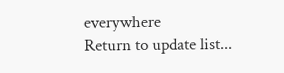everywhere
Return to update list...